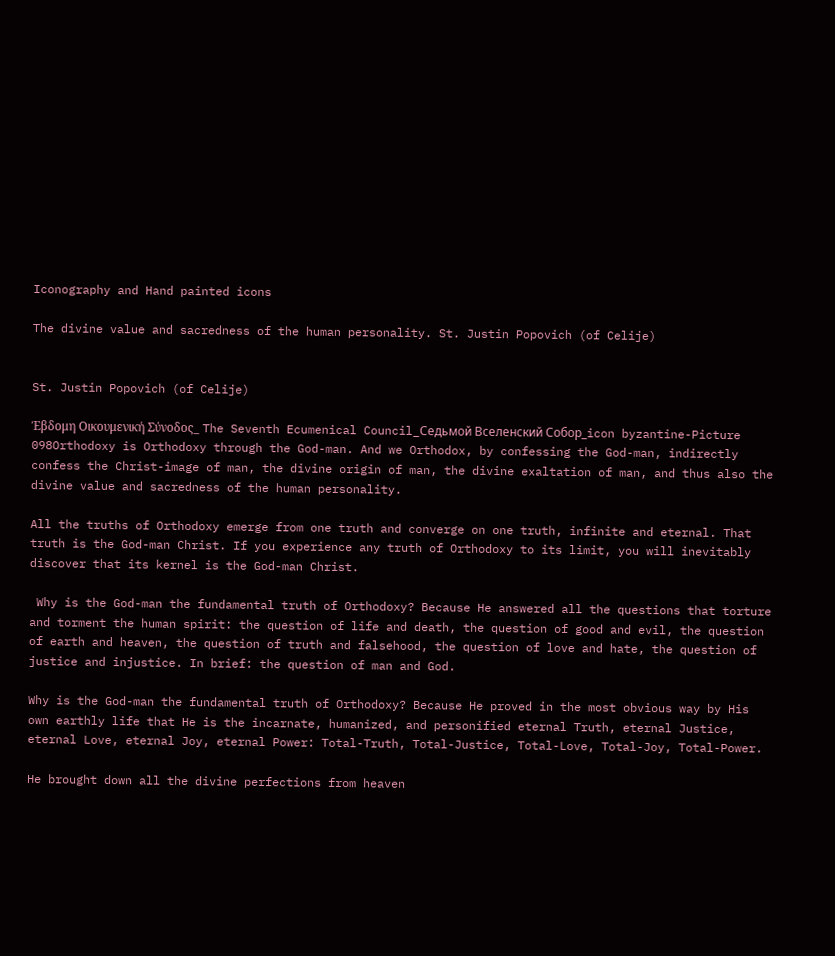Iconography and Hand painted icons

The divine value and sacredness of the human personality. St. Justin Popovich (of Celije)


St. Justin Popovich (of Celije)

Έβδομη Οικουμενική Σύνοδος_ The Seventh Ecumenical Council_Седьмой Вселенский Собор_icon byzantine-Picture 098Orthodoxy is Orthodoxy through the God-man. And we Orthodox, by confessing the God-man, indirectly confess the Christ-image of man, the divine origin of man, the divine exaltation of man, and thus also the divine value and sacredness of the human personality.

All the truths of Orthodoxy emerge from one truth and converge on one truth, infinite and eternal. That truth is the God-man Christ. If you experience any truth of Orthodoxy to its limit, you will inevitably discover that its kernel is the God-man Christ.

 Why is the God-man the fundamental truth of Orthodoxy? Because He answered all the questions that torture and torment the human spirit: the question of life and death, the question of good and evil, the question of earth and heaven, the question of truth and falsehood, the question of love and hate, the question of justice and injustice. In brief: the question of man and God.

Why is the God-man the fundamental truth of Orthodoxy? Because He proved in the most obvious way by His own earthly life that He is the incarnate, humanized, and personified eternal Truth, eternal Justice, eternal Love, eternal Joy, eternal Power: Total-Truth, Total-Justice, Total-Love, Total-Joy, Total-Power.

He brought down all the divine perfections from heaven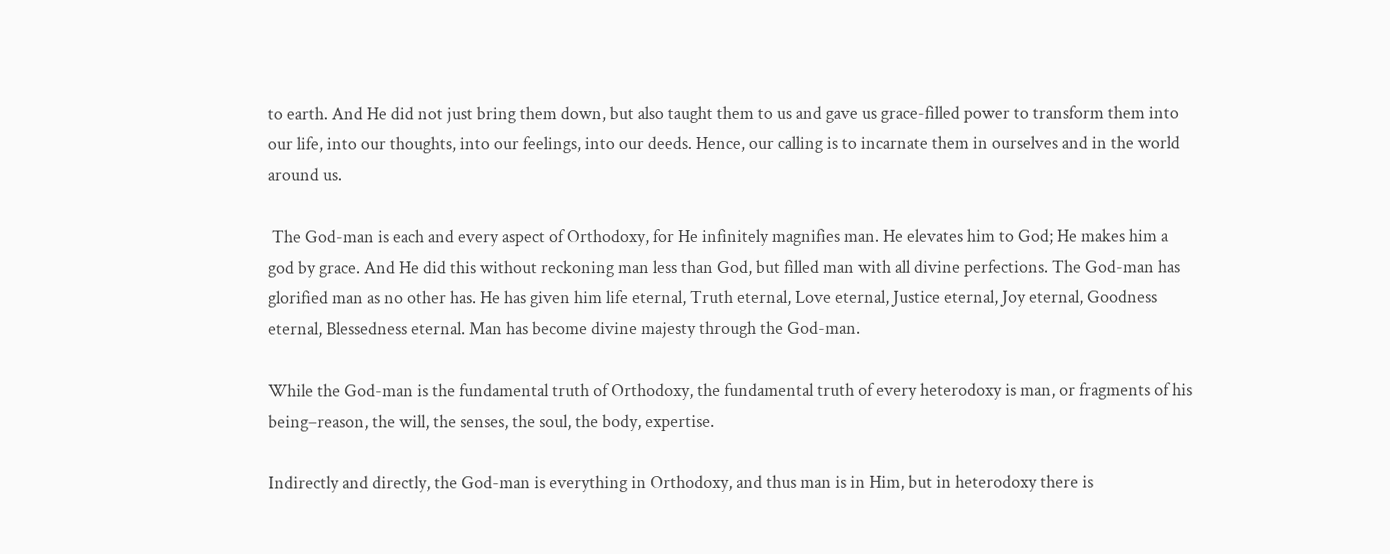to earth. And He did not just bring them down, but also taught them to us and gave us grace-filled power to transform them into our life, into our thoughts, into our feelings, into our deeds. Hence, our calling is to incarnate them in ourselves and in the world around us.

 The God-man is each and every aspect of Orthodoxy, for He infinitely magnifies man. He elevates him to God; He makes him a god by grace. And He did this without reckoning man less than God, but filled man with all divine perfections. The God-man has glorified man as no other has. He has given him life eternal, Truth eternal, Love eternal, Justice eternal, Joy eternal, Goodness eternal, Blessedness eternal. Man has become divine majesty through the God-man.

While the God-man is the fundamental truth of Orthodoxy, the fundamental truth of every heterodoxy is man, or fragments of his being–reason, the will, the senses, the soul, the body, expertise.

Indirectly and directly, the God-man is everything in Orthodoxy, and thus man is in Him, but in heterodoxy there is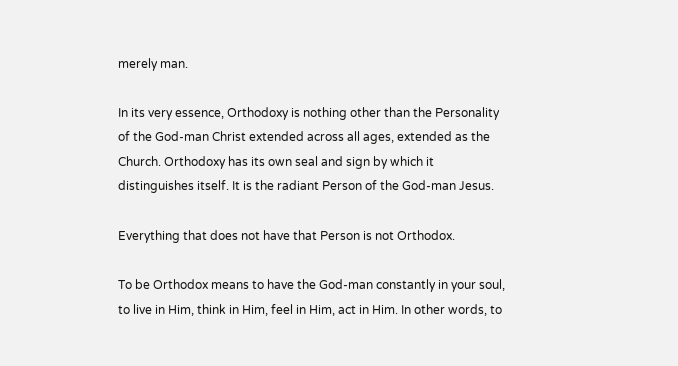merely man.

In its very essence, Orthodoxy is nothing other than the Personality of the God-man Christ extended across all ages, extended as the Church. Orthodoxy has its own seal and sign by which it distinguishes itself. It is the radiant Person of the God-man Jesus.

Everything that does not have that Person is not Orthodox.

To be Orthodox means to have the God-man constantly in your soul, to live in Him, think in Him, feel in Him, act in Him. In other words, to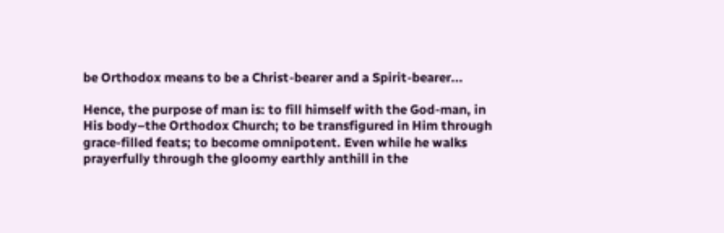be Orthodox means to be a Christ-bearer and a Spirit-bearer...

Hence, the purpose of man is: to fill himself with the God-man, in His body–the Orthodox Church; to be transfigured in Him through grace-filled feats; to become omnipotent. Even while he walks prayerfully through the gloomy earthly anthill in the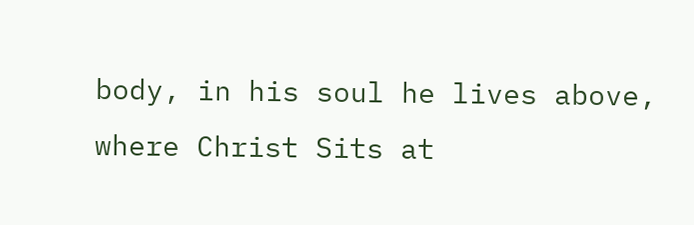body, in his soul he lives above, where Christ Sits at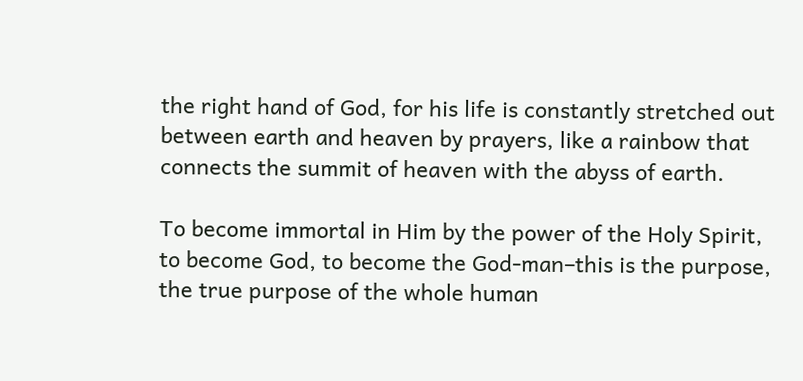the right hand of God, for his life is constantly stretched out between earth and heaven by prayers, like a rainbow that connects the summit of heaven with the abyss of earth.

To become immortal in Him by the power of the Holy Spirit, to become God, to become the God-man–this is the purpose, the true purpose of the whole human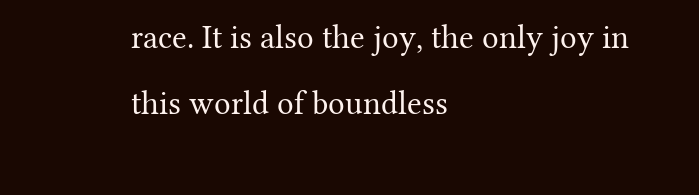race. It is also the joy, the only joy in this world of boundless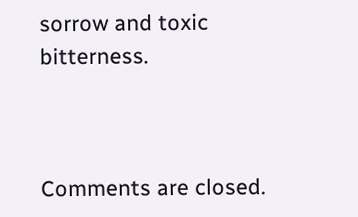sorrow and toxic bitterness.



Comments are closed.